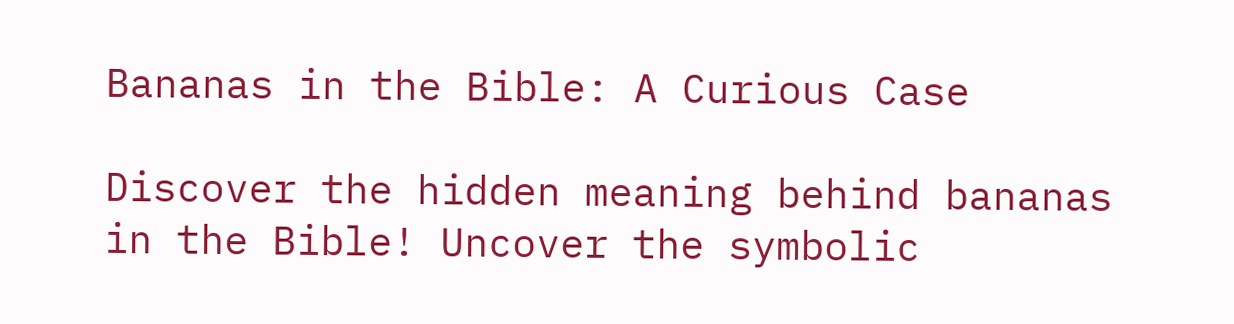Bananas in the Bible: A Curious Case

Discover the hidden meaning behind bananas in the Bible! Uncover the symbolic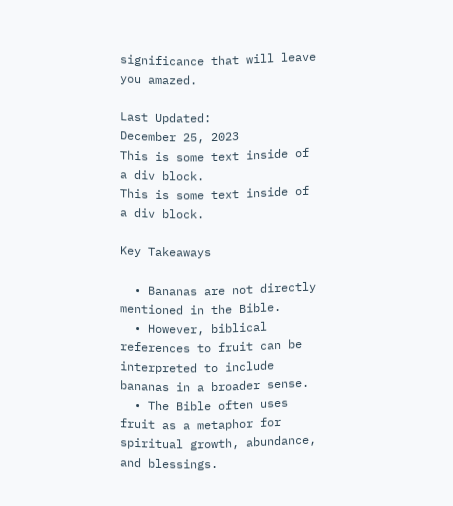significance that will leave you amazed.

Last Updated:
December 25, 2023
This is some text inside of a div block.
This is some text inside of a div block.

Key Takeaways

  • Bananas are not directly mentioned in the Bible.
  • However, biblical references to fruit can be interpreted to include bananas in a broader sense.
  • The Bible often uses fruit as a metaphor for spiritual growth, abundance, and blessings.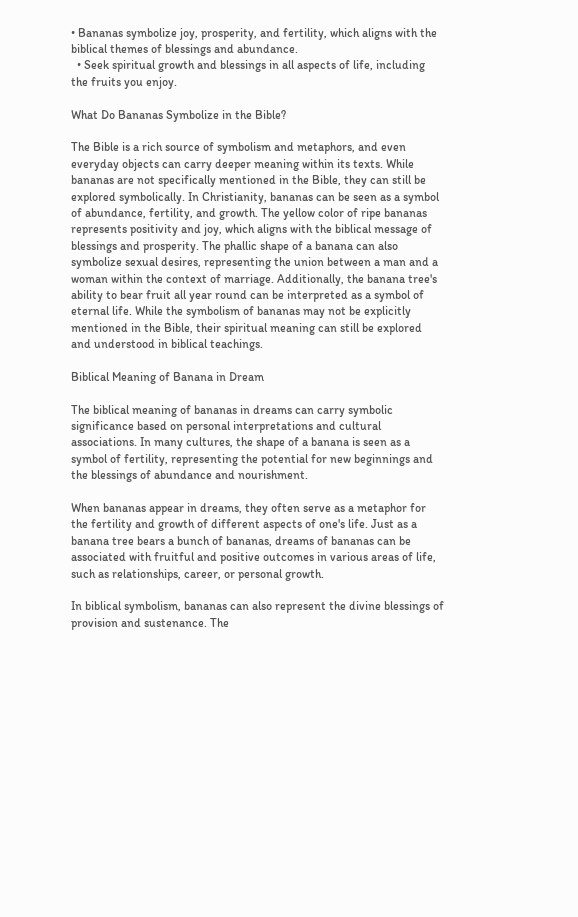• Bananas symbolize joy, prosperity, and fertility, which aligns with the biblical themes of blessings and abundance.
  • Seek spiritual growth and blessings in all aspects of life, including the fruits you enjoy.

What Do Bananas Symbolize in the Bible?

The Bible is a rich source of symbolism and metaphors, and even everyday objects can carry deeper meaning within its texts. While bananas are not specifically mentioned in the Bible, they can still be explored symbolically. In Christianity, bananas can be seen as a symbol of abundance, fertility, and growth. The yellow color of ripe bananas represents positivity and joy, which aligns with the biblical message of blessings and prosperity. The phallic shape of a banana can also symbolize sexual desires, representing the union between a man and a woman within the context of marriage. Additionally, the banana tree's ability to bear fruit all year round can be interpreted as a symbol of eternal life. While the symbolism of bananas may not be explicitly mentioned in the Bible, their spiritual meaning can still be explored and understood in biblical teachings.

Biblical Meaning of Banana in Dream

The biblical meaning of bananas in dreams can carry symbolic significance based on personal interpretations and cultural associations. In many cultures, the shape of a banana is seen as a symbol of fertility, representing the potential for new beginnings and the blessings of abundance and nourishment.

When bananas appear in dreams, they often serve as a metaphor for the fertility and growth of different aspects of one's life. Just as a banana tree bears a bunch of bananas, dreams of bananas can be associated with fruitful and positive outcomes in various areas of life, such as relationships, career, or personal growth.

In biblical symbolism, bananas can also represent the divine blessings of provision and sustenance. The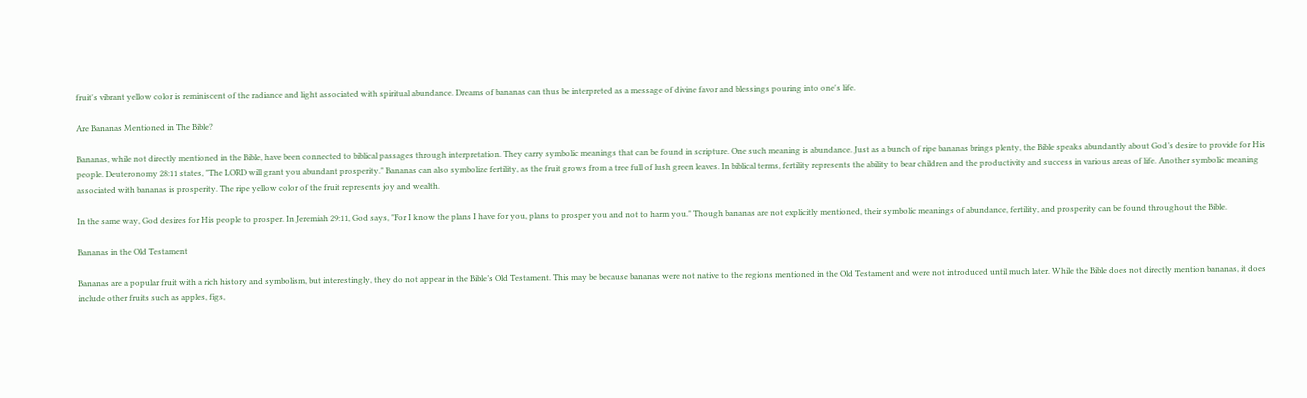fruit's vibrant yellow color is reminiscent of the radiance and light associated with spiritual abundance. Dreams of bananas can thus be interpreted as a message of divine favor and blessings pouring into one's life.

Are Bananas Mentioned in The Bible?

Bananas, while not directly mentioned in the Bible, have been connected to biblical passages through interpretation. They carry symbolic meanings that can be found in scripture. One such meaning is abundance. Just as a bunch of ripe bananas brings plenty, the Bible speaks abundantly about God’s desire to provide for His people. Deuteronomy 28:11 states, "The LORD will grant you abundant prosperity." Bananas can also symbolize fertility, as the fruit grows from a tree full of lush green leaves. In biblical terms, fertility represents the ability to bear children and the productivity and success in various areas of life. Another symbolic meaning associated with bananas is prosperity. The ripe yellow color of the fruit represents joy and wealth.

In the same way, God desires for His people to prosper. In Jeremiah 29:11, God says, "For I know the plans I have for you, plans to prosper you and not to harm you." Though bananas are not explicitly mentioned, their symbolic meanings of abundance, fertility, and prosperity can be found throughout the Bible.

Bananas in the Old Testament

Bananas are a popular fruit with a rich history and symbolism, but interestingly, they do not appear in the Bible’s Old Testament. This may be because bananas were not native to the regions mentioned in the Old Testament and were not introduced until much later. While the Bible does not directly mention bananas, it does include other fruits such as apples, figs,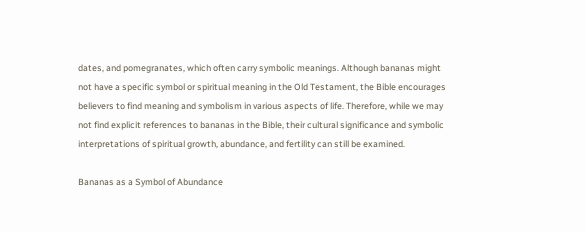dates, and pomegranates, which often carry symbolic meanings. Although bananas might not have a specific symbol or spiritual meaning in the Old Testament, the Bible encourages believers to find meaning and symbolism in various aspects of life. Therefore, while we may not find explicit references to bananas in the Bible, their cultural significance and symbolic interpretations of spiritual growth, abundance, and fertility can still be examined.

Bananas as a Symbol of Abundance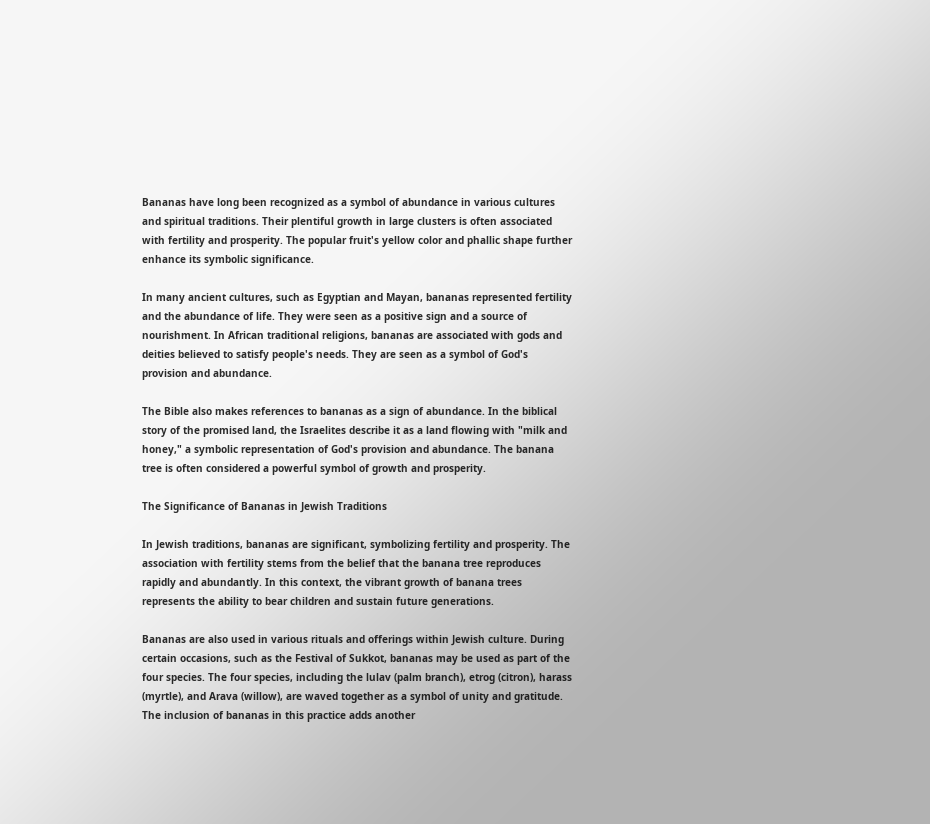Bananas have long been recognized as a symbol of abundance in various cultures and spiritual traditions. Their plentiful growth in large clusters is often associated with fertility and prosperity. The popular fruit's yellow color and phallic shape further enhance its symbolic significance.

In many ancient cultures, such as Egyptian and Mayan, bananas represented fertility and the abundance of life. They were seen as a positive sign and a source of nourishment. In African traditional religions, bananas are associated with gods and deities believed to satisfy people's needs. They are seen as a symbol of God's provision and abundance.

The Bible also makes references to bananas as a sign of abundance. In the biblical story of the promised land, the Israelites describe it as a land flowing with "milk and honey," a symbolic representation of God's provision and abundance. The banana tree is often considered a powerful symbol of growth and prosperity.

The Significance of Bananas in Jewish Traditions

In Jewish traditions, bananas are significant, symbolizing fertility and prosperity. The association with fertility stems from the belief that the banana tree reproduces rapidly and abundantly. In this context, the vibrant growth of banana trees represents the ability to bear children and sustain future generations.

Bananas are also used in various rituals and offerings within Jewish culture. During certain occasions, such as the Festival of Sukkot, bananas may be used as part of the four species. The four species, including the lulav (palm branch), etrog (citron), harass (myrtle), and Arava (willow), are waved together as a symbol of unity and gratitude. The inclusion of bananas in this practice adds another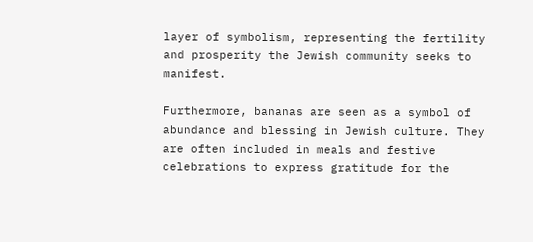layer of symbolism, representing the fertility and prosperity the Jewish community seeks to manifest.

Furthermore, bananas are seen as a symbol of abundance and blessing in Jewish culture. They are often included in meals and festive celebrations to express gratitude for the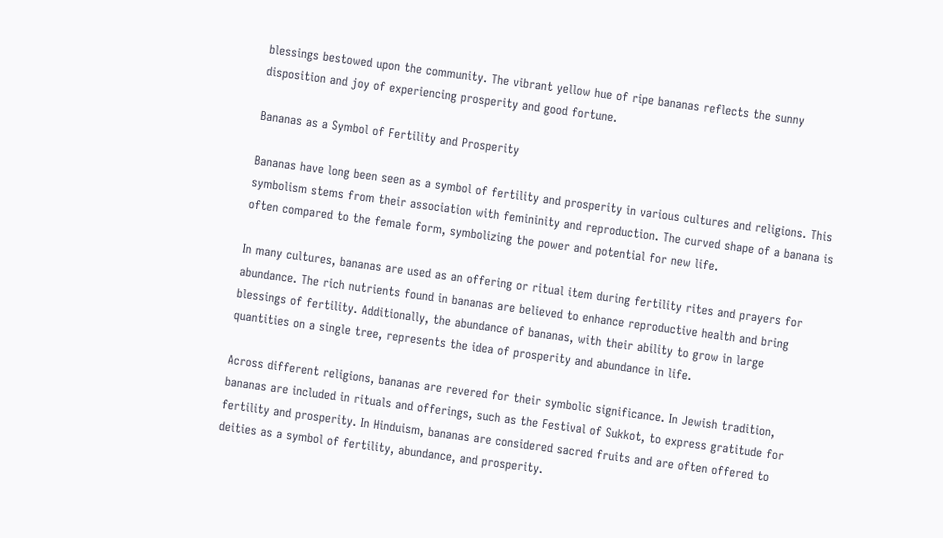blessings bestowed upon the community. The vibrant yellow hue of ripe bananas reflects the sunny disposition and joy of experiencing prosperity and good fortune.

Bananas as a Symbol of Fertility and Prosperity

Bananas have long been seen as a symbol of fertility and prosperity in various cultures and religions. This symbolism stems from their association with femininity and reproduction. The curved shape of a banana is often compared to the female form, symbolizing the power and potential for new life.

In many cultures, bananas are used as an offering or ritual item during fertility rites and prayers for abundance. The rich nutrients found in bananas are believed to enhance reproductive health and bring blessings of fertility. Additionally, the abundance of bananas, with their ability to grow in large quantities on a single tree, represents the idea of prosperity and abundance in life.

Across different religions, bananas are revered for their symbolic significance. In Jewish tradition, bananas are included in rituals and offerings, such as the Festival of Sukkot, to express gratitude for fertility and prosperity. In Hinduism, bananas are considered sacred fruits and are often offered to deities as a symbol of fertility, abundance, and prosperity.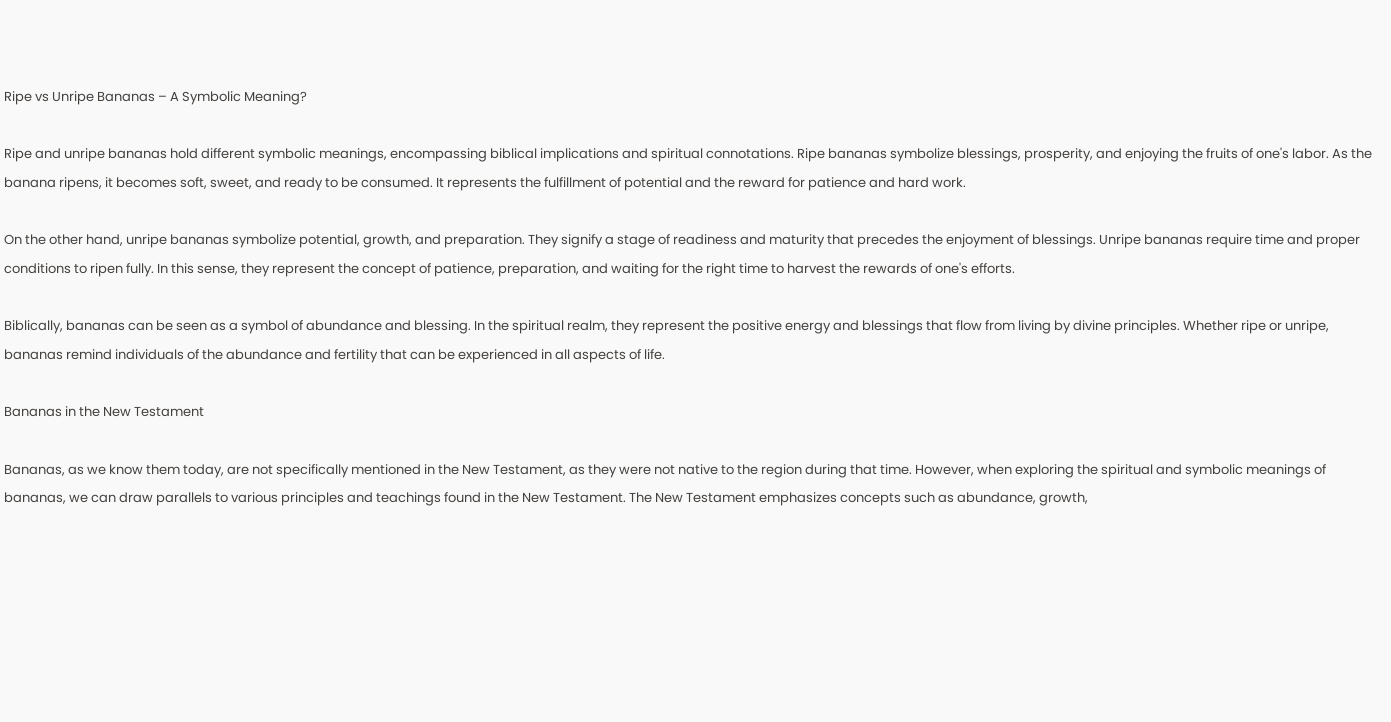Ripe vs Unripe Bananas – A Symbolic Meaning?

Ripe and unripe bananas hold different symbolic meanings, encompassing biblical implications and spiritual connotations. Ripe bananas symbolize blessings, prosperity, and enjoying the fruits of one's labor. As the banana ripens, it becomes soft, sweet, and ready to be consumed. It represents the fulfillment of potential and the reward for patience and hard work.

On the other hand, unripe bananas symbolize potential, growth, and preparation. They signify a stage of readiness and maturity that precedes the enjoyment of blessings. Unripe bananas require time and proper conditions to ripen fully. In this sense, they represent the concept of patience, preparation, and waiting for the right time to harvest the rewards of one's efforts.

Biblically, bananas can be seen as a symbol of abundance and blessing. In the spiritual realm, they represent the positive energy and blessings that flow from living by divine principles. Whether ripe or unripe, bananas remind individuals of the abundance and fertility that can be experienced in all aspects of life.

Bananas in the New Testament

Bananas, as we know them today, are not specifically mentioned in the New Testament, as they were not native to the region during that time. However, when exploring the spiritual and symbolic meanings of bananas, we can draw parallels to various principles and teachings found in the New Testament. The New Testament emphasizes concepts such as abundance, growth,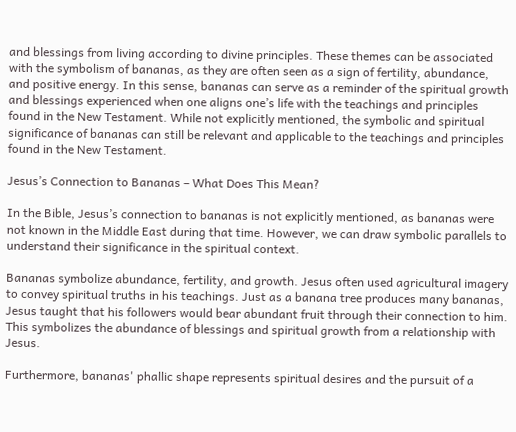and blessings from living according to divine principles. These themes can be associated with the symbolism of bananas, as they are often seen as a sign of fertility, abundance, and positive energy. In this sense, bananas can serve as a reminder of the spiritual growth and blessings experienced when one aligns one’s life with the teachings and principles found in the New Testament. While not explicitly mentioned, the symbolic and spiritual significance of bananas can still be relevant and applicable to the teachings and principles found in the New Testament.

Jesus’s Connection to Bananas – What Does This Mean?

In the Bible, Jesus’s connection to bananas is not explicitly mentioned, as bananas were not known in the Middle East during that time. However, we can draw symbolic parallels to understand their significance in the spiritual context.

Bananas symbolize abundance, fertility, and growth. Jesus often used agricultural imagery to convey spiritual truths in his teachings. Just as a banana tree produces many bananas, Jesus taught that his followers would bear abundant fruit through their connection to him. This symbolizes the abundance of blessings and spiritual growth from a relationship with Jesus.

Furthermore, bananas' phallic shape represents spiritual desires and the pursuit of a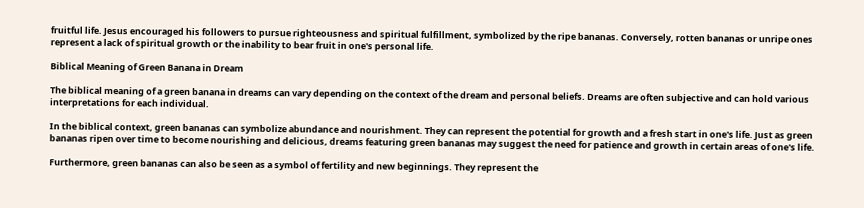fruitful life. Jesus encouraged his followers to pursue righteousness and spiritual fulfillment, symbolized by the ripe bananas. Conversely, rotten bananas or unripe ones represent a lack of spiritual growth or the inability to bear fruit in one's personal life.

Biblical Meaning of Green Banana in Dream

The biblical meaning of a green banana in dreams can vary depending on the context of the dream and personal beliefs. Dreams are often subjective and can hold various interpretations for each individual.

In the biblical context, green bananas can symbolize abundance and nourishment. They can represent the potential for growth and a fresh start in one's life. Just as green bananas ripen over time to become nourishing and delicious, dreams featuring green bananas may suggest the need for patience and growth in certain areas of one's life.

Furthermore, green bananas can also be seen as a symbol of fertility and new beginnings. They represent the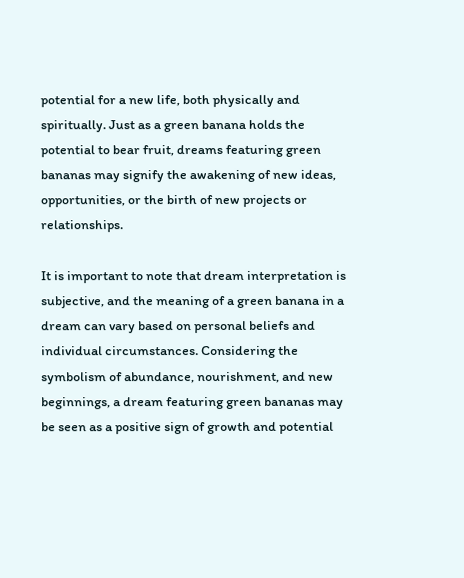potential for a new life, both physically and spiritually. Just as a green banana holds the potential to bear fruit, dreams featuring green bananas may signify the awakening of new ideas, opportunities, or the birth of new projects or relationships.

It is important to note that dream interpretation is subjective, and the meaning of a green banana in a dream can vary based on personal beliefs and individual circumstances. Considering the symbolism of abundance, nourishment, and new beginnings, a dream featuring green bananas may be seen as a positive sign of growth and potential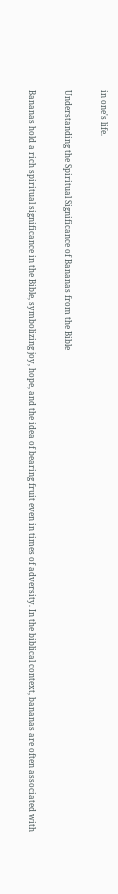in one's life.

Understanding the Spiritual Significance of Bananas from the Bible

Bananas hold a rich spiritual significance in the Bible, symbolizing joy, hope, and the idea of bearing fruit even in times of adversity. In the biblical context, bananas are often associated with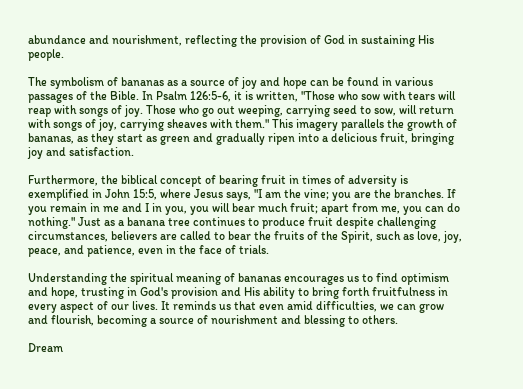abundance and nourishment, reflecting the provision of God in sustaining His people.

The symbolism of bananas as a source of joy and hope can be found in various passages of the Bible. In Psalm 126:5-6, it is written, "Those who sow with tears will reap with songs of joy. Those who go out weeping, carrying seed to sow, will return with songs of joy, carrying sheaves with them." This imagery parallels the growth of bananas, as they start as green and gradually ripen into a delicious fruit, bringing joy and satisfaction.

Furthermore, the biblical concept of bearing fruit in times of adversity is exemplified in John 15:5, where Jesus says, "I am the vine; you are the branches. If you remain in me and I in you, you will bear much fruit; apart from me, you can do nothing." Just as a banana tree continues to produce fruit despite challenging circumstances, believers are called to bear the fruits of the Spirit, such as love, joy, peace, and patience, even in the face of trials.

Understanding the spiritual meaning of bananas encourages us to find optimism and hope, trusting in God's provision and His ability to bring forth fruitfulness in every aspect of our lives. It reminds us that even amid difficulties, we can grow and flourish, becoming a source of nourishment and blessing to others.

Dream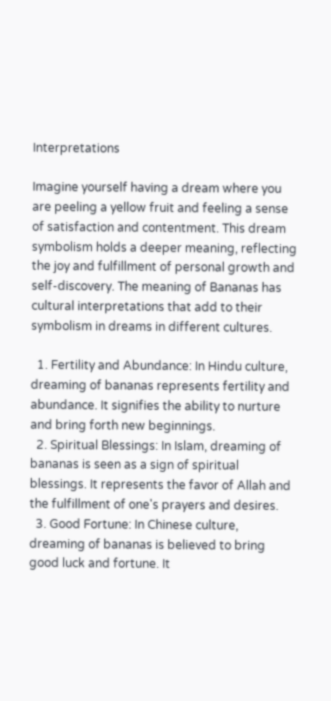Interpretations

Imagine yourself having a dream where you are peeling a yellow fruit and feeling a sense of satisfaction and contentment. This dream symbolism holds a deeper meaning, reflecting the joy and fulfillment of personal growth and self-discovery. The meaning of Bananas has cultural interpretations that add to their symbolism in dreams in different cultures.

  1. Fertility and Abundance: In Hindu culture, dreaming of bananas represents fertility and abundance. It signifies the ability to nurture and bring forth new beginnings.
  2. Spiritual Blessings: In Islam, dreaming of bananas is seen as a sign of spiritual blessings. It represents the favor of Allah and the fulfillment of one's prayers and desires.
  3. Good Fortune: In Chinese culture, dreaming of bananas is believed to bring good luck and fortune. It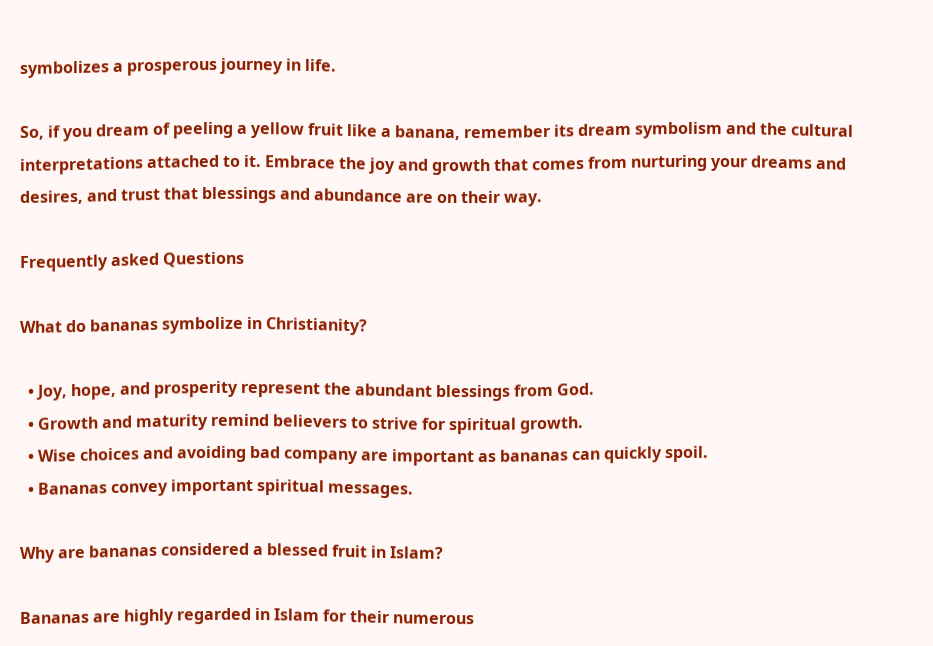symbolizes a prosperous journey in life.

So, if you dream of peeling a yellow fruit like a banana, remember its dream symbolism and the cultural interpretations attached to it. Embrace the joy and growth that comes from nurturing your dreams and desires, and trust that blessings and abundance are on their way.

Frequently asked Questions

What do bananas symbolize in Christianity?

  • Joy, hope, and prosperity represent the abundant blessings from God.
  • Growth and maturity remind believers to strive for spiritual growth.
  • Wise choices and avoiding bad company are important as bananas can quickly spoil.
  • Bananas convey important spiritual messages.

Why are bananas considered a blessed fruit in Islam?

Bananas are highly regarded in Islam for their numerous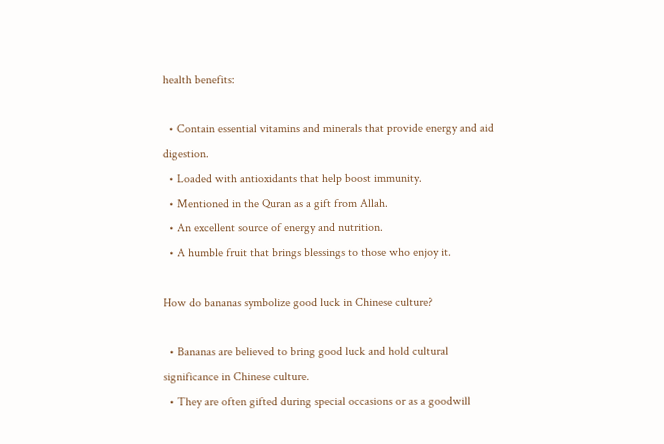health benefits:

  • Contain essential vitamins and minerals that provide energy and aid digestion.
  • Loaded with antioxidants that help boost immunity.
  • Mentioned in the Quran as a gift from Allah.
  • An excellent source of energy and nutrition.
  • A humble fruit that brings blessings to those who enjoy it.

How do bananas symbolize good luck in Chinese culture?

  • Bananas are believed to bring good luck and hold cultural significance in Chinese culture.
  • They are often gifted during special occasions or as a goodwill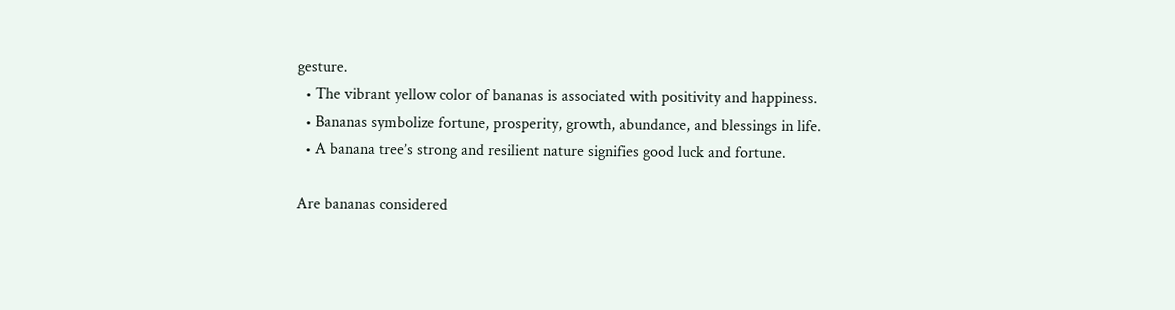gesture.
  • The vibrant yellow color of bananas is associated with positivity and happiness.
  • Bananas symbolize fortune, prosperity, growth, abundance, and blessings in life.
  • A banana tree’s strong and resilient nature signifies good luck and fortune.

Are bananas considered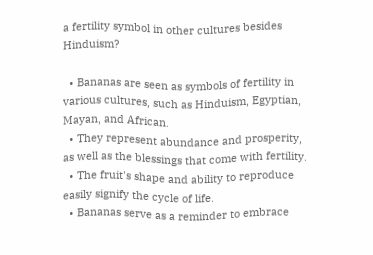a fertility symbol in other cultures besides Hinduism?

  • Bananas are seen as symbols of fertility in various cultures, such as Hinduism, Egyptian, Mayan, and African.
  • They represent abundance and prosperity, as well as the blessings that come with fertility.
  • The fruit's shape and ability to reproduce easily signify the cycle of life.
  • Bananas serve as a reminder to embrace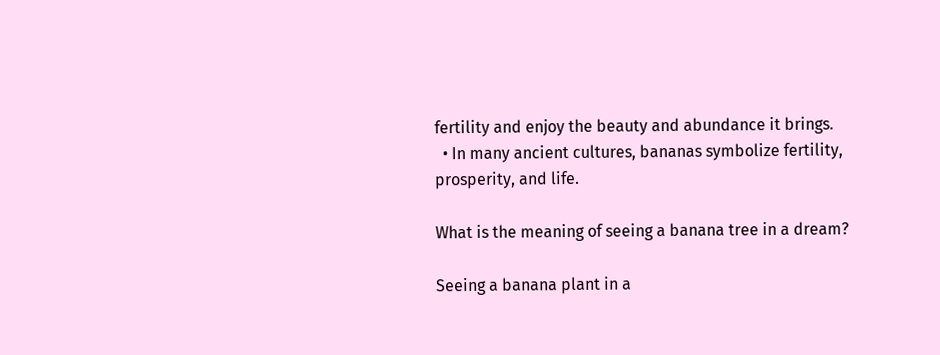fertility and enjoy the beauty and abundance it brings.
  • In many ancient cultures, bananas symbolize fertility, prosperity, and life.

What is the meaning of seeing a banana tree in a dream?

Seeing a banana plant in a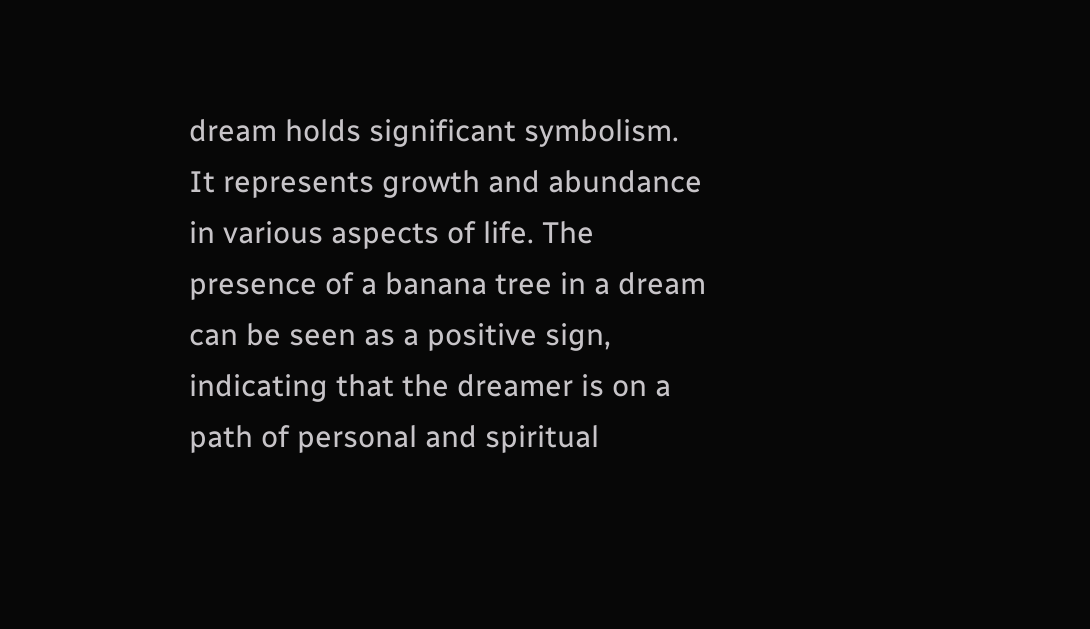dream holds significant symbolism. It represents growth and abundance in various aspects of life. The presence of a banana tree in a dream can be seen as a positive sign, indicating that the dreamer is on a path of personal and spiritual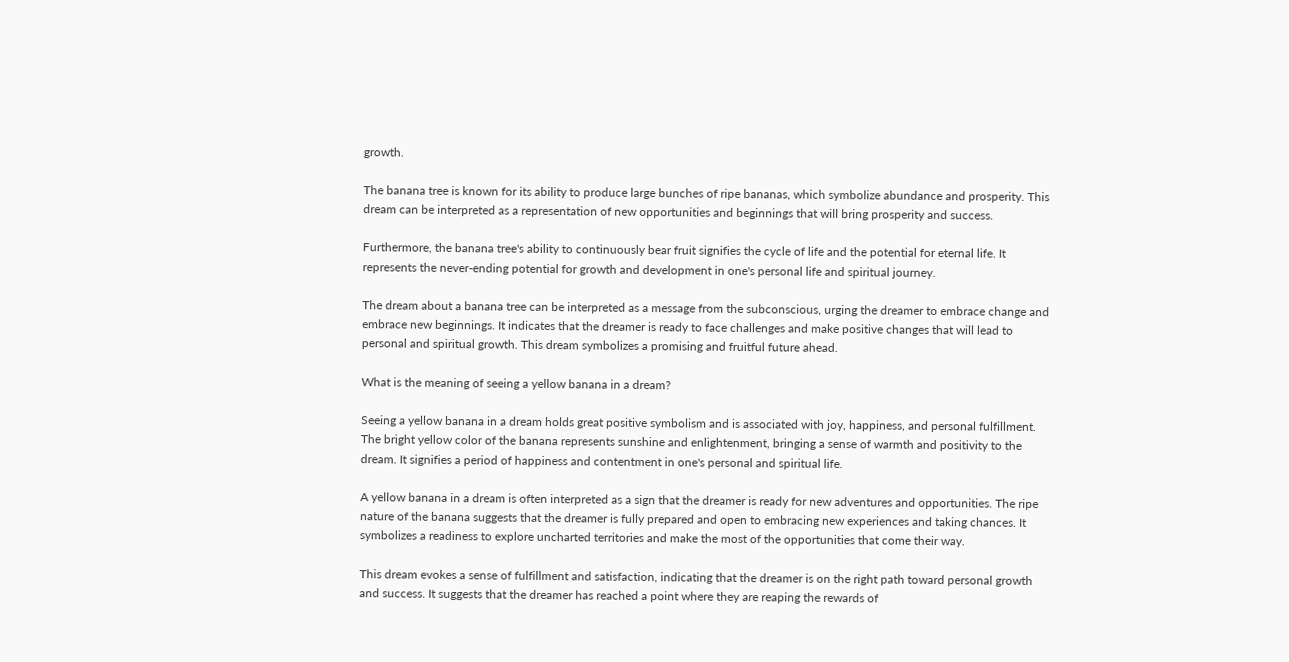growth.

The banana tree is known for its ability to produce large bunches of ripe bananas, which symbolize abundance and prosperity. This dream can be interpreted as a representation of new opportunities and beginnings that will bring prosperity and success.

Furthermore, the banana tree's ability to continuously bear fruit signifies the cycle of life and the potential for eternal life. It represents the never-ending potential for growth and development in one's personal life and spiritual journey.

The dream about a banana tree can be interpreted as a message from the subconscious, urging the dreamer to embrace change and embrace new beginnings. It indicates that the dreamer is ready to face challenges and make positive changes that will lead to personal and spiritual growth. This dream symbolizes a promising and fruitful future ahead.

What is the meaning of seeing a yellow banana in a dream?

Seeing a yellow banana in a dream holds great positive symbolism and is associated with joy, happiness, and personal fulfillment. The bright yellow color of the banana represents sunshine and enlightenment, bringing a sense of warmth and positivity to the dream. It signifies a period of happiness and contentment in one's personal and spiritual life.

A yellow banana in a dream is often interpreted as a sign that the dreamer is ready for new adventures and opportunities. The ripe nature of the banana suggests that the dreamer is fully prepared and open to embracing new experiences and taking chances. It symbolizes a readiness to explore uncharted territories and make the most of the opportunities that come their way.

This dream evokes a sense of fulfillment and satisfaction, indicating that the dreamer is on the right path toward personal growth and success. It suggests that the dreamer has reached a point where they are reaping the rewards of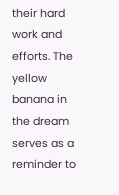their hard work and efforts. The yellow banana in the dream serves as a reminder to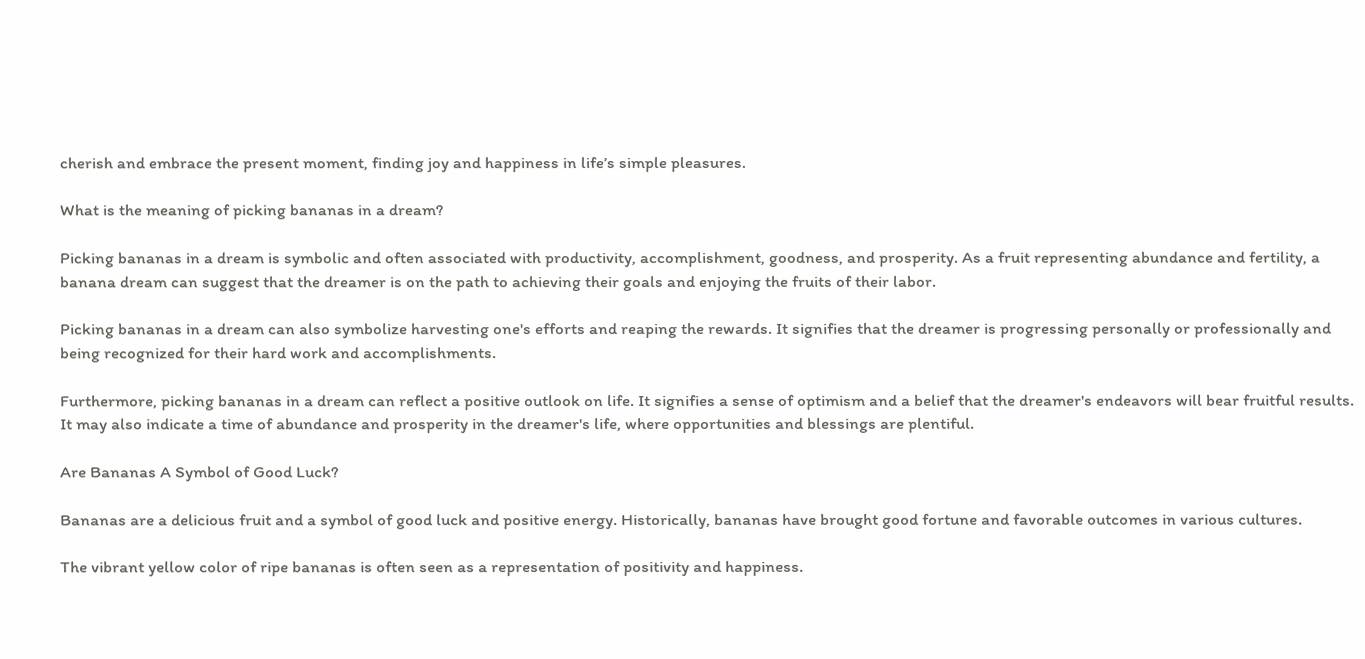cherish and embrace the present moment, finding joy and happiness in life’s simple pleasures.

What is the meaning of picking bananas in a dream?

Picking bananas in a dream is symbolic and often associated with productivity, accomplishment, goodness, and prosperity. As a fruit representing abundance and fertility, a banana dream can suggest that the dreamer is on the path to achieving their goals and enjoying the fruits of their labor.

Picking bananas in a dream can also symbolize harvesting one's efforts and reaping the rewards. It signifies that the dreamer is progressing personally or professionally and being recognized for their hard work and accomplishments.

Furthermore, picking bananas in a dream can reflect a positive outlook on life. It signifies a sense of optimism and a belief that the dreamer's endeavors will bear fruitful results. It may also indicate a time of abundance and prosperity in the dreamer's life, where opportunities and blessings are plentiful.

Are Bananas A Symbol of Good Luck?

Bananas are a delicious fruit and a symbol of good luck and positive energy. Historically, bananas have brought good fortune and favorable outcomes in various cultures.

The vibrant yellow color of ripe bananas is often seen as a representation of positivity and happiness.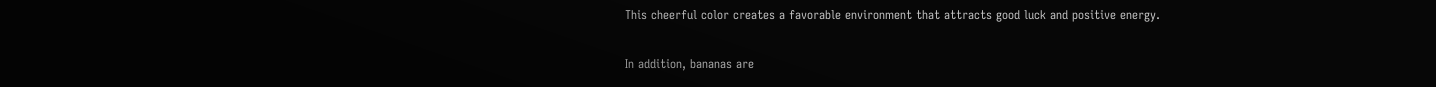This cheerful color creates a favorable environment that attracts good luck and positive energy.

In addition, bananas are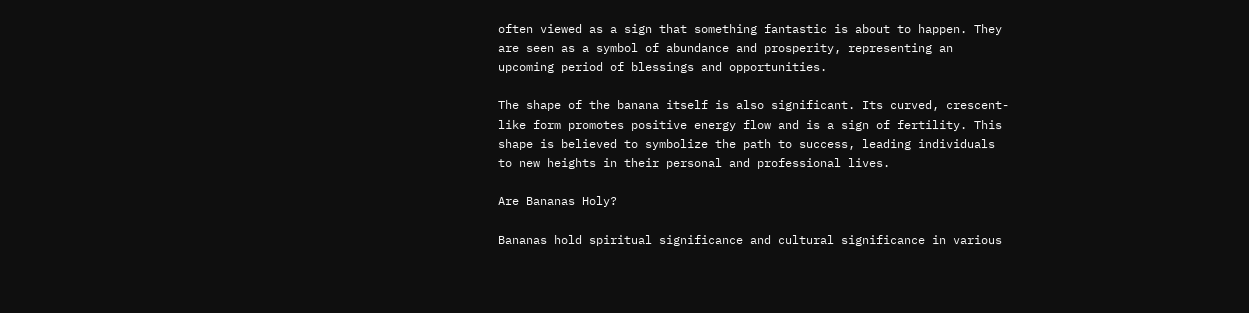often viewed as a sign that something fantastic is about to happen. They are seen as a symbol of abundance and prosperity, representing an upcoming period of blessings and opportunities.

The shape of the banana itself is also significant. Its curved, crescent-like form promotes positive energy flow and is a sign of fertility. This shape is believed to symbolize the path to success, leading individuals to new heights in their personal and professional lives.

Are Bananas Holy?

Bananas hold spiritual significance and cultural significance in various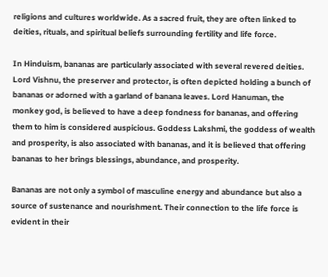religions and cultures worldwide. As a sacred fruit, they are often linked to deities, rituals, and spiritual beliefs surrounding fertility and life force.

In Hinduism, bananas are particularly associated with several revered deities. Lord Vishnu, the preserver and protector, is often depicted holding a bunch of bananas or adorned with a garland of banana leaves. Lord Hanuman, the monkey god, is believed to have a deep fondness for bananas, and offering them to him is considered auspicious. Goddess Lakshmi, the goddess of wealth and prosperity, is also associated with bananas, and it is believed that offering bananas to her brings blessings, abundance, and prosperity.

Bananas are not only a symbol of masculine energy and abundance but also a source of sustenance and nourishment. Their connection to the life force is evident in their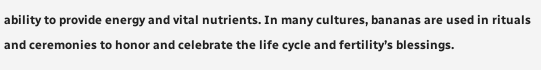ability to provide energy and vital nutrients. In many cultures, bananas are used in rituals and ceremonies to honor and celebrate the life cycle and fertility’s blessings.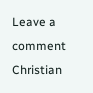Leave a comment
Christian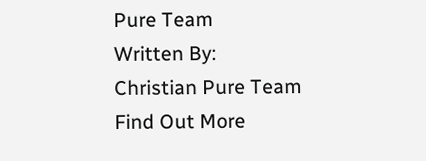Pure Team
Written By:
Christian Pure Team
Find Out More